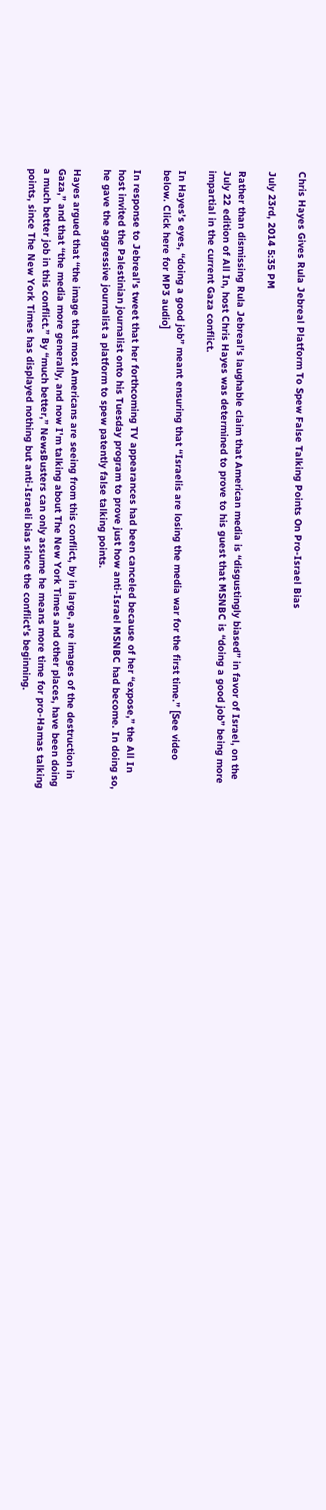Chris Hayes Gives Rula Jebreal Platform To Spew False Talking Points On Pro-Israel Bias

July 23rd, 2014 5:35 PM

Rather than dismissing Rula Jebreal’s laughable claim that American media is “disgustingly biased” in favor of Israel, on the July 22 edition of All In, host Chris Hayes was determined to prove to his guest that MSNBC is “doing a good job” being more impartial in the current Gaza conflict.

In Hayes’s eyes, “doing a good job” meant ensuring that “Israelis are losing the media war for the first time.” [See video below. Click here for MP3 audio]

In response to Jebreal’s tweet that her forthcoming TV appearances had been canceled because of her “expose,” the All In host invited the Palestinian journalist onto his Tuesday program to prove just how anti-Israel MSNBC had become. In doing so, he gave the aggressive journalist a platform to spew patently false talking points.

Hayes argued that “the image that most Americans are seeing from this conflict, by in large, are images of the destruction in Gaza,” and that “the media more generally, and now I'm talking about The New York Times and other places, have been doing a much better job in this conflict.” By “much better,” NewsBusters can only assume he means more time for pro-Hamas talking points, since The New York Times has displayed nothing but anti-Israeli bias since the conflict’s beginning.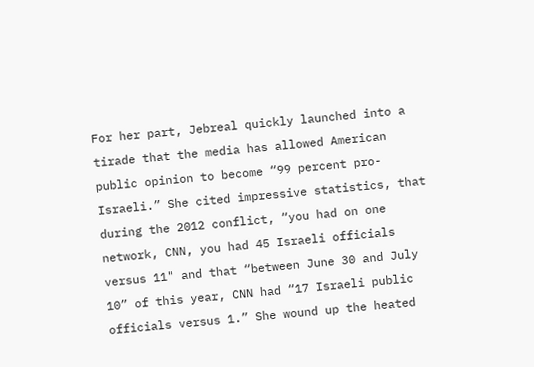For her part, Jebreal quickly launched into a tirade that the media has allowed American public opinion to become “99 percent pro-Israeli.” She cited impressive statistics, that during the 2012 conflict, “you had on one network, CNN, you had 45 Israeli officials versus 11" and that “between June 30 and July 10” of this year, CNN had “17 Israeli public officials versus 1.” She wound up the heated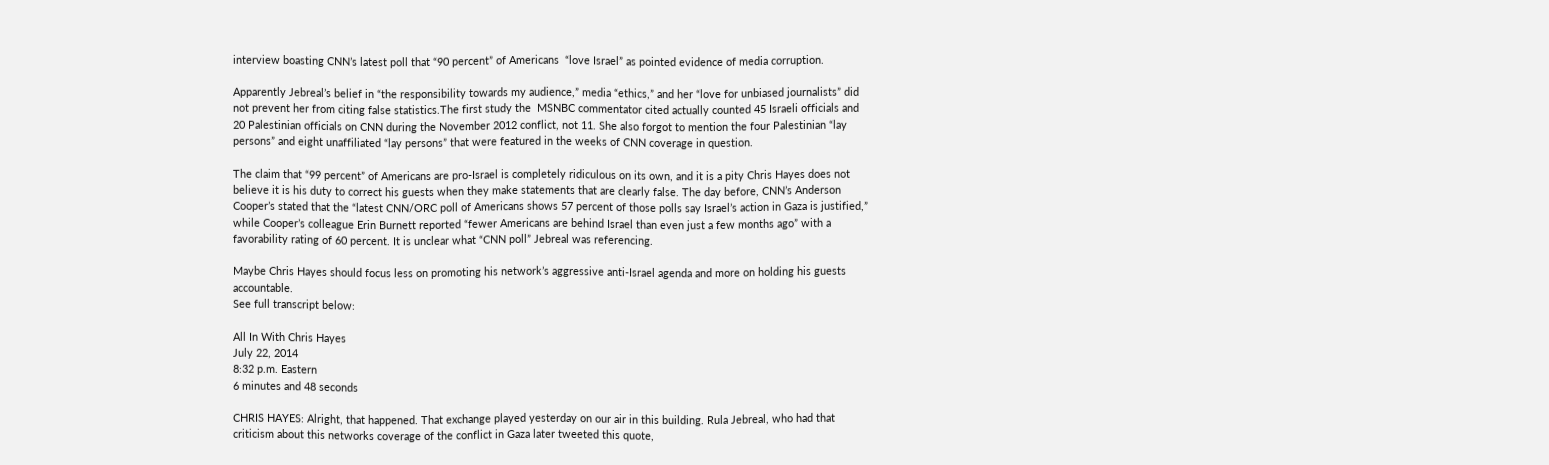interview boasting CNN’s latest poll that “90 percent” of Americans  “love Israel” as pointed evidence of media corruption.

Apparently Jebreal’s belief in “the responsibility towards my audience,” media “ethics,” and her “love for unbiased journalists” did not prevent her from citing false statistics.The first study the  MSNBC commentator cited actually counted 45 Israeli officials and 20 Palestinian officials on CNN during the November 2012 conflict, not 11. She also forgot to mention the four Palestinian “lay persons” and eight unaffiliated “lay persons” that were featured in the weeks of CNN coverage in question.

The claim that “99 percent” of Americans are pro-Israel is completely ridiculous on its own, and it is a pity Chris Hayes does not believe it is his duty to correct his guests when they make statements that are clearly false. The day before, CNN’s Anderson Cooper’s stated that the “latest CNN/ORC poll of Americans shows 57 percent of those polls say Israel’s action in Gaza is justified,” while Cooper’s colleague Erin Burnett reported “fewer Americans are behind Israel than even just a few months ago” with a favorability rating of 60 percent. It is unclear what “CNN poll” Jebreal was referencing.

Maybe Chris Hayes should focus less on promoting his network’s aggressive anti-Israel agenda and more on holding his guests accountable.
See full transcript below:

All In With Chris Hayes
July 22, 2014
8:32 p.m. Eastern
6 minutes and 48 seconds

CHRIS HAYES: Alright, that happened. That exchange played yesterday on our air in this building. Rula Jebreal, who had that criticism about this networks coverage of the conflict in Gaza later tweeted this quote,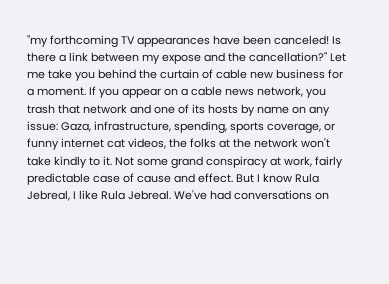"my forthcoming TV appearances have been canceled! Is there a link between my expose and the cancellation?" Let me take you behind the curtain of cable new business for a moment. If you appear on a cable news network, you trash that network and one of its hosts by name on any issue: Gaza, infrastructure, spending, sports coverage, or funny internet cat videos, the folks at the network won't take kindly to it. Not some grand conspiracy at work, fairly predictable case of cause and effect. But I know Rula Jebreal, I like Rula Jebreal. We've had conversations on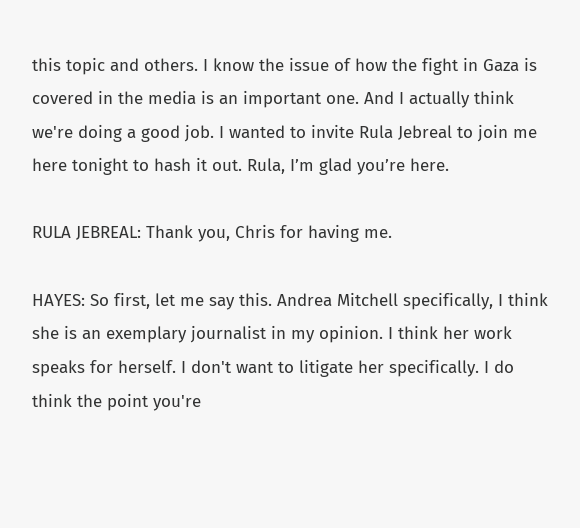this topic and others. I know the issue of how the fight in Gaza is covered in the media is an important one. And I actually think we're doing a good job. I wanted to invite Rula Jebreal to join me here tonight to hash it out. Rula, I’m glad you’re here.

RULA JEBREAL: Thank you, Chris for having me.

HAYES: So first, let me say this. Andrea Mitchell specifically, I think she is an exemplary journalist in my opinion. I think her work speaks for herself. I don't want to litigate her specifically. I do think the point you're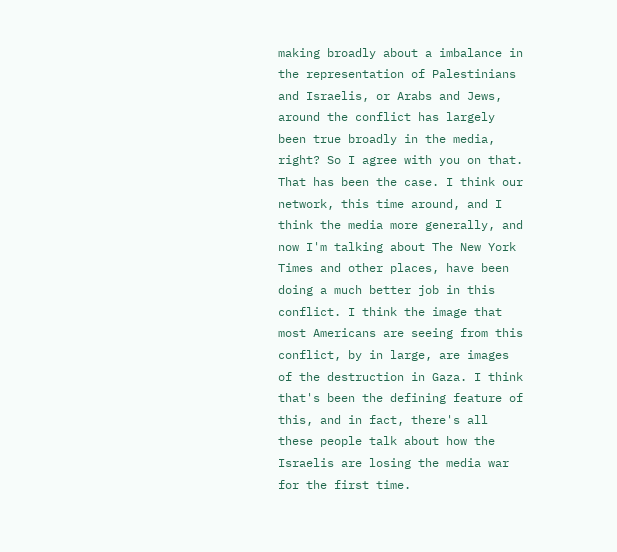making broadly about a imbalance in the representation of Palestinians and Israelis, or Arabs and Jews, around the conflict has largely been true broadly in the media, right? So I agree with you on that. That has been the case. I think our network, this time around, and I think the media more generally, and now I'm talking about The New York Times and other places, have been doing a much better job in this conflict. I think the image that most Americans are seeing from this conflict, by in large, are images of the destruction in Gaza. I think that's been the defining feature of this, and in fact, there's all these people talk about how the Israelis are losing the media war for the first time.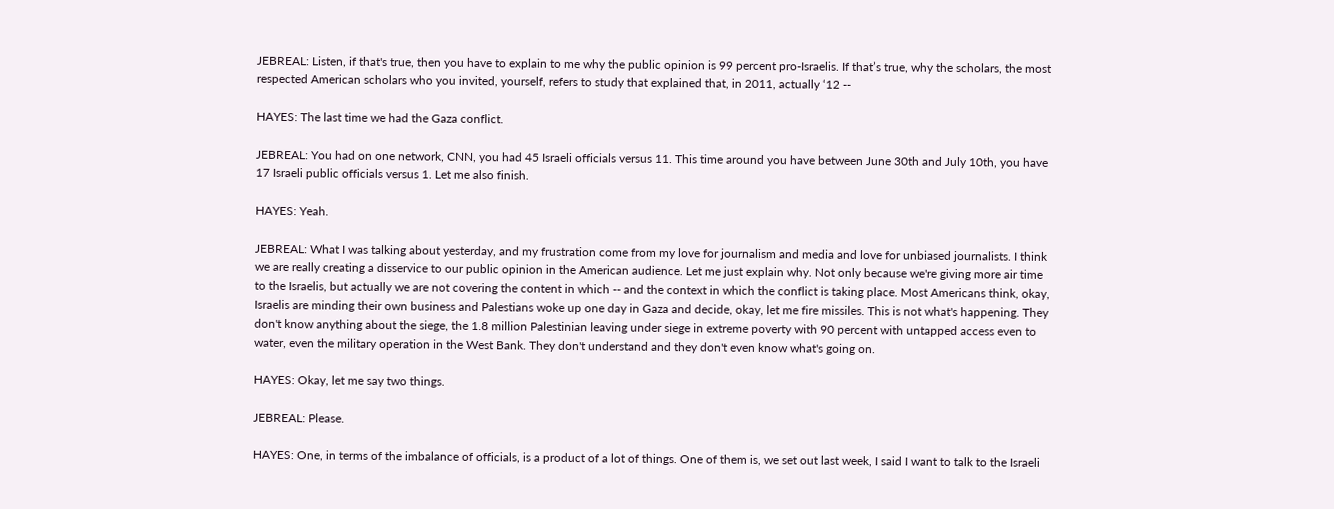JEBREAL: Listen, if that's true, then you have to explain to me why the public opinion is 99 percent pro-Israelis. If that’s true, why the scholars, the most respected American scholars who you invited, yourself, refers to study that explained that, in 2011, actually ‘12 --

HAYES: The last time we had the Gaza conflict.

JEBREAL: You had on one network, CNN, you had 45 Israeli officials versus 11. This time around you have between June 30th and July 10th, you have 17 Israeli public officials versus 1. Let me also finish.

HAYES: Yeah.

JEBREAL: What I was talking about yesterday, and my frustration come from my love for journalism and media and love for unbiased journalists. I think we are really creating a disservice to our public opinion in the American audience. Let me just explain why. Not only because we're giving more air time to the Israelis, but actually we are not covering the content in which -- and the context in which the conflict is taking place. Most Americans think, okay, Israelis are minding their own business and Palestians woke up one day in Gaza and decide, okay, let me fire missiles. This is not what's happening. They don't know anything about the siege, the 1.8 million Palestinian leaving under siege in extreme poverty with 90 percent with untapped access even to water, even the military operation in the West Bank. They don't understand and they don't even know what's going on.

HAYES: Okay, let me say two things.

JEBREAL: Please.

HAYES: One, in terms of the imbalance of officials, is a product of a lot of things. One of them is, we set out last week, I said I want to talk to the Israeli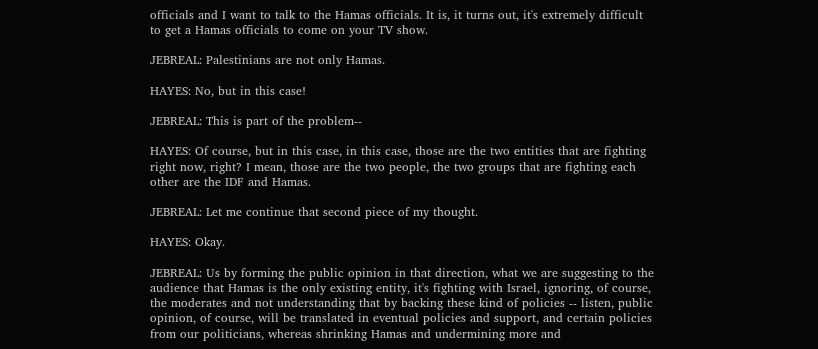officials and I want to talk to the Hamas officials. It is, it turns out, it's extremely difficult to get a Hamas officials to come on your TV show.

JEBREAL: Palestinians are not only Hamas.

HAYES: No, but in this case!

JEBREAL: This is part of the problem--

HAYES: Of course, but in this case, in this case, those are the two entities that are fighting right now, right? I mean, those are the two people, the two groups that are fighting each other are the IDF and Hamas.

JEBREAL: Let me continue that second piece of my thought.

HAYES: Okay.

JEBREAL: Us by forming the public opinion in that direction, what we are suggesting to the audience that Hamas is the only existing entity, it's fighting with Israel, ignoring, of course, the moderates and not understanding that by backing these kind of policies -- listen, public opinion, of course, will be translated in eventual policies and support, and certain policies from our politicians, whereas shrinking Hamas and undermining more and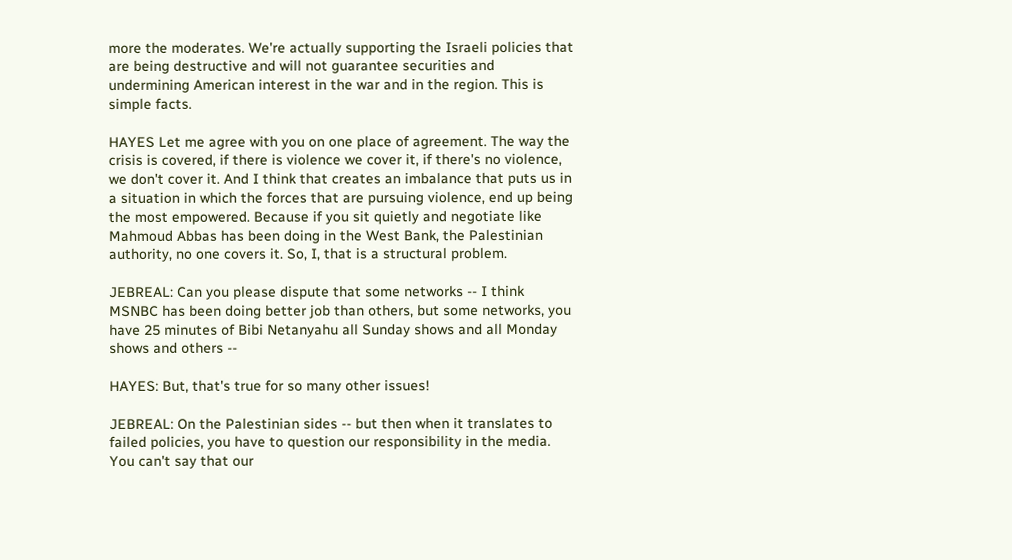more the moderates. We're actually supporting the Israeli policies that are being destructive and will not guarantee securities and undermining American interest in the war and in the region. This is simple facts.

HAYES Let me agree with you on one place of agreement. The way the crisis is covered, if there is violence we cover it, if there's no violence, we don't cover it. And I think that creates an imbalance that puts us in a situation in which the forces that are pursuing violence, end up being the most empowered. Because if you sit quietly and negotiate like Mahmoud Abbas has been doing in the West Bank, the Palestinian authority, no one covers it. So, I, that is a structural problem.

JEBREAL: Can you please dispute that some networks -- I think MSNBC has been doing better job than others, but some networks, you have 25 minutes of Bibi Netanyahu all Sunday shows and all Monday shows and others --

HAYES: But, that's true for so many other issues!

JEBREAL: On the Palestinian sides -- but then when it translates to failed policies, you have to question our responsibility in the media. You can't say that our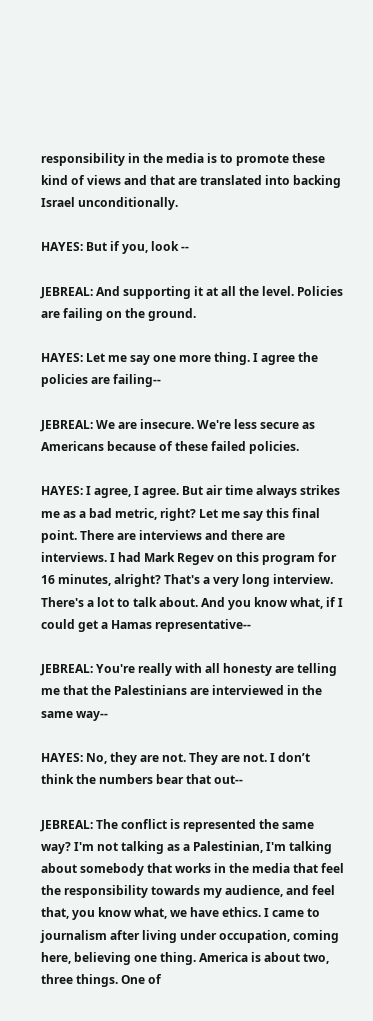responsibility in the media is to promote these kind of views and that are translated into backing Israel unconditionally.

HAYES: But if you, look --

JEBREAL: And supporting it at all the level. Policies are failing on the ground.

HAYES: Let me say one more thing. I agree the policies are failing--

JEBREAL: We are insecure. We're less secure as Americans because of these failed policies.

HAYES: I agree, I agree. But air time always strikes me as a bad metric, right? Let me say this final point. There are interviews and there are interviews. I had Mark Regev on this program for 16 minutes, alright? That's a very long interview. There's a lot to talk about. And you know what, if I could get a Hamas representative--

JEBREAL: You're really with all honesty are telling me that the Palestinians are interviewed in the same way--

HAYES: No, they are not. They are not. I don’t think the numbers bear that out--

JEBREAL: The conflict is represented the same way? I'm not talking as a Palestinian, I'm talking about somebody that works in the media that feel the responsibility towards my audience, and feel that, you know what, we have ethics. I came to journalism after living under occupation, coming here, believing one thing. America is about two, three things. One of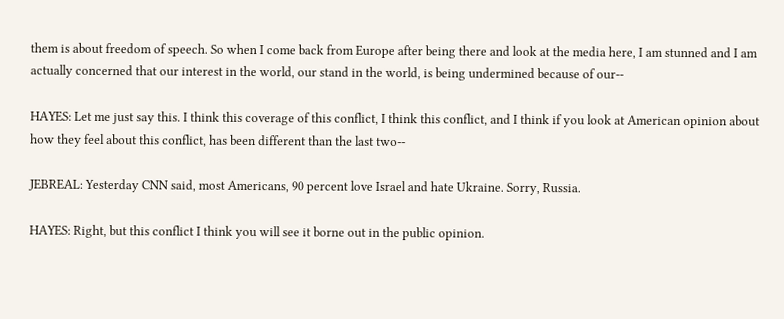them is about freedom of speech. So when I come back from Europe after being there and look at the media here, I am stunned and I am actually concerned that our interest in the world, our stand in the world, is being undermined because of our--

HAYES: Let me just say this. I think this coverage of this conflict, I think this conflict, and I think if you look at American opinion about how they feel about this conflict, has been different than the last two--

JEBREAL: Yesterday CNN said, most Americans, 90 percent love Israel and hate Ukraine. Sorry, Russia.

HAYES: Right, but this conflict I think you will see it borne out in the public opinion.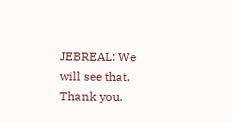JEBREAL: We will see that. Thank you.